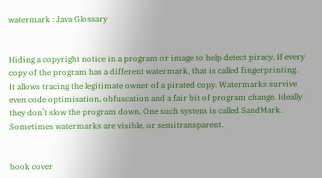watermark : Java Glossary


Hiding a copyright notice in a program or image to help detect piracy. If every copy of the program has a different watermark, that is called fingerprinting. It allows tracing the legitimate owner of a pirated copy. Watermarks survive even code optimisation, obfuscation and a fair bit of program change. Ideally they don’t slow the program down. One such system is called SandMark. Sometimes watermarks are visible, or semitransparent.


book cover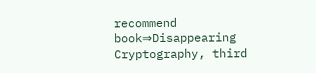recommend book⇒Disappearing Cryptography, third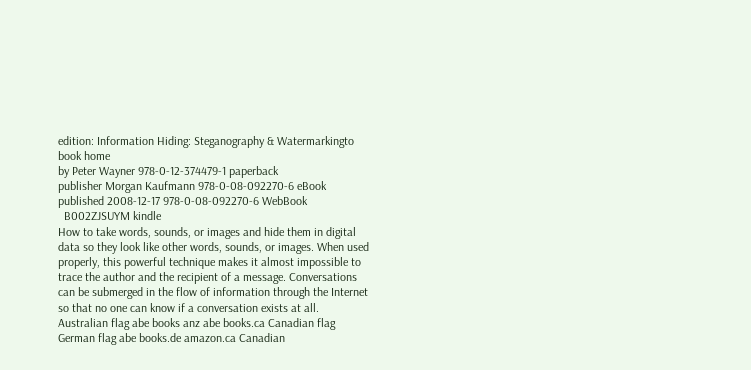edition: Information Hiding: Steganography & Watermarkingto book home
by Peter Wayner 978-0-12-374479-1 paperback
publisher Morgan Kaufmann 978-0-08-092270-6 eBook
published 2008-12-17 978-0-08-092270-6 WebBook
  B002ZJSUYM kindle
How to take words, sounds, or images and hide them in digital data so they look like other words, sounds, or images. When used properly, this powerful technique makes it almost impossible to trace the author and the recipient of a message. Conversations can be submerged in the flow of information through the Internet so that no one can know if a conversation exists at all.
Australian flag abe books anz abe books.ca Canadian flag
German flag abe books.de amazon.ca Canadian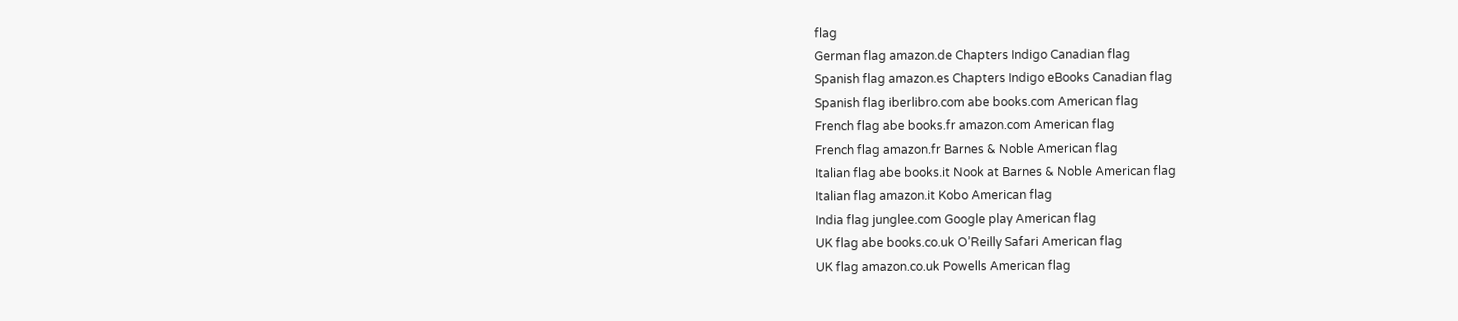flag
German flag amazon.de Chapters Indigo Canadian flag
Spanish flag amazon.es Chapters Indigo eBooks Canadian flag
Spanish flag iberlibro.com abe books.com American flag
French flag abe books.fr amazon.com American flag
French flag amazon.fr Barnes & Noble American flag
Italian flag abe books.it Nook at Barnes & Noble American flag
Italian flag amazon.it Kobo American flag
India flag junglee.com Google play American flag
UK flag abe books.co.uk O’Reilly Safari American flag
UK flag amazon.co.uk Powells American flag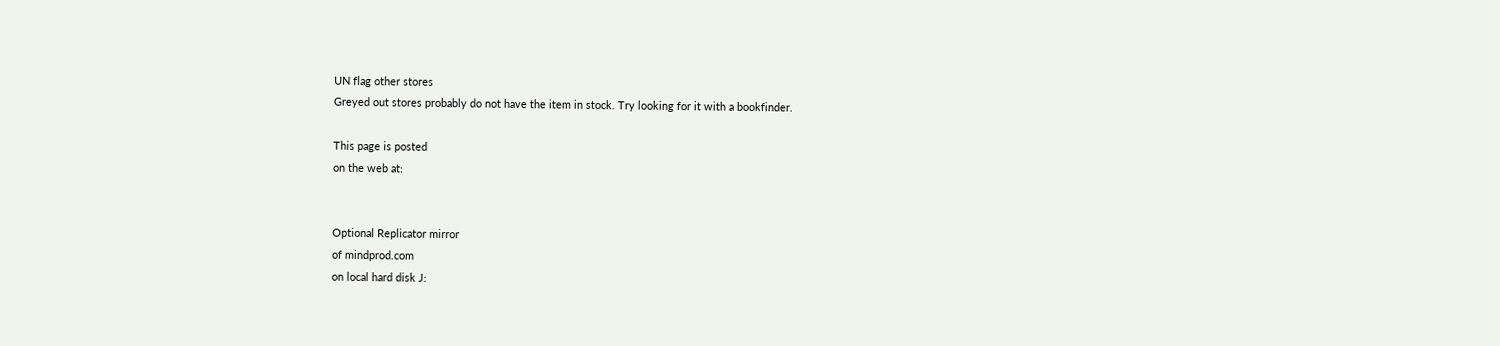UN flag other stores
Greyed out stores probably do not have the item in stock. Try looking for it with a bookfinder.

This page is posted
on the web at:


Optional Replicator mirror
of mindprod.com
on local hard disk J: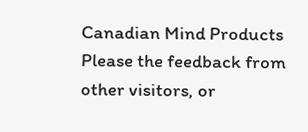Canadian Mind Products
Please the feedback from other visitors, or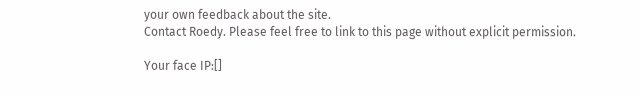your own feedback about the site.
Contact Roedy. Please feel free to link to this page without explicit permission.

Your face IP:[]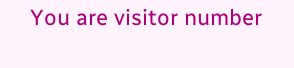You are visitor number